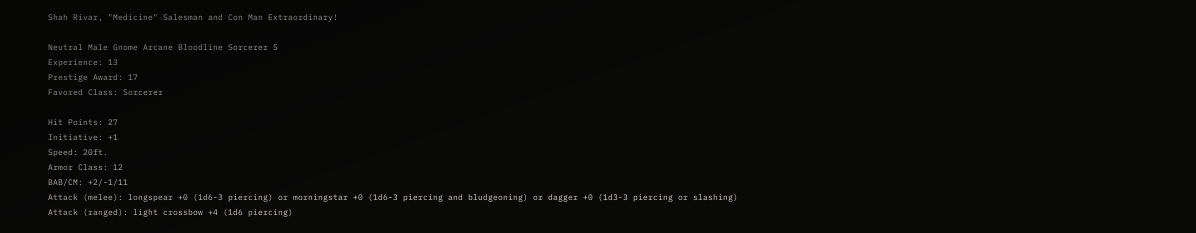Shah Rivar, "Medicine" Salesman and Con Man Extraordinary!

Neutral Male Gnome Arcane Bloodline Sorcerer 5
Experience: 13
Prestige Award: 17
Favored Class: Sorcerer

Hit Points: 27
Initiative: +1
Speed: 20ft.
Armor Class: 12
BAB/CM: +2/-1/11
Attack (melee): longspear +0 (1d6-3 piercing) or morningstar +0 (1d6-3 piercing and bludgeoning) or dagger +0 (1d3-3 piercing or slashing)
Attack (ranged): light crossbow +4 (1d6 piercing)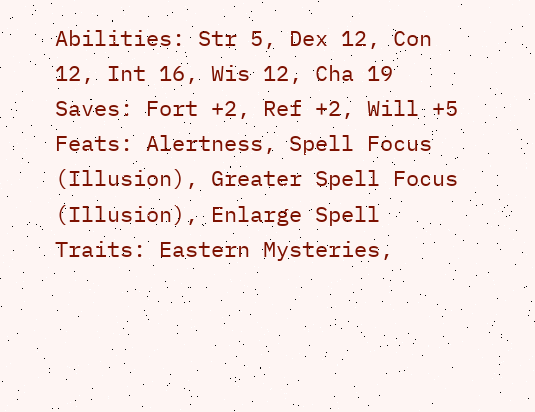Abilities: Str 5, Dex 12, Con 12, Int 16, Wis 12, Cha 19
Saves: Fort +2, Ref +2, Will +5
Feats: Alertness, Spell Focus (Illusion), Greater Spell Focus (Illusion), Enlarge Spell
Traits: Eastern Mysteries,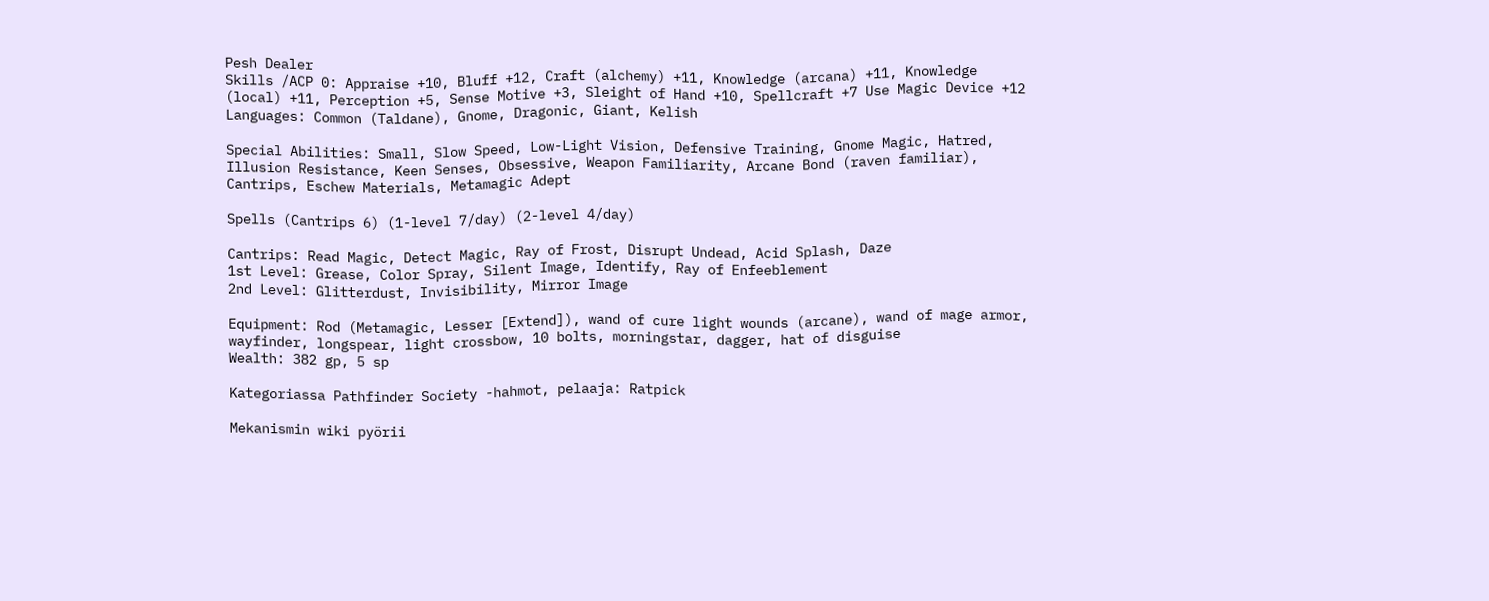Pesh Dealer
Skills /ACP 0: Appraise +10, Bluff +12, Craft (alchemy) +11, Knowledge (arcana) +11, Knowledge (local) +11, Perception +5, Sense Motive +3, Sleight of Hand +10, Spellcraft +7 Use Magic Device +12
Languages: Common (Taldane), Gnome, Dragonic, Giant, Kelish

Special Abilities: Small, Slow Speed, Low-Light Vision, Defensive Training, Gnome Magic, Hatred, Illusion Resistance, Keen Senses, Obsessive, Weapon Familiarity, Arcane Bond (raven familiar), Cantrips, Eschew Materials, Metamagic Adept

Spells (Cantrips 6) (1-level 7/day) (2-level 4/day)

Cantrips: Read Magic, Detect Magic, Ray of Frost, Disrupt Undead, Acid Splash, Daze
1st Level: Grease, Color Spray, Silent Image, Identify, Ray of Enfeeblement
2nd Level: Glitterdust, Invisibility, Mirror Image

Equipment: Rod (Metamagic, Lesser [Extend]), wand of cure light wounds (arcane), wand of mage armor, wayfinder, longspear, light crossbow, 10 bolts, morningstar, dagger, hat of disguise
Wealth: 382 gp, 5 sp

Kategoriassa Pathfinder Society -hahmot, pelaaja: Ratpick

Mekanismin wiki pyörii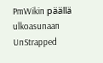PmWikin päällä ulkoasunaan UnStrapped